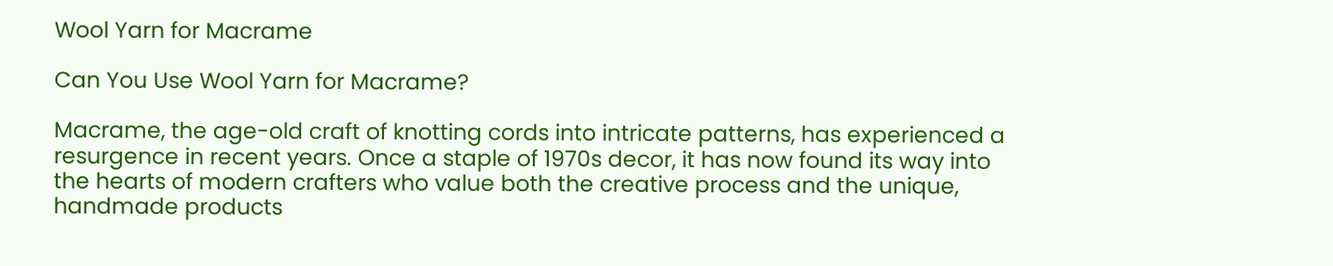Wool Yarn for Macrame

Can You Use Wool Yarn for Macrame?

Macrame, the age-old craft of knotting cords into intricate patterns, has experienced a resurgence in recent years. Once a staple of 1970s decor, it has now found its way into the hearts of modern crafters who value both the creative process and the unique, handmade products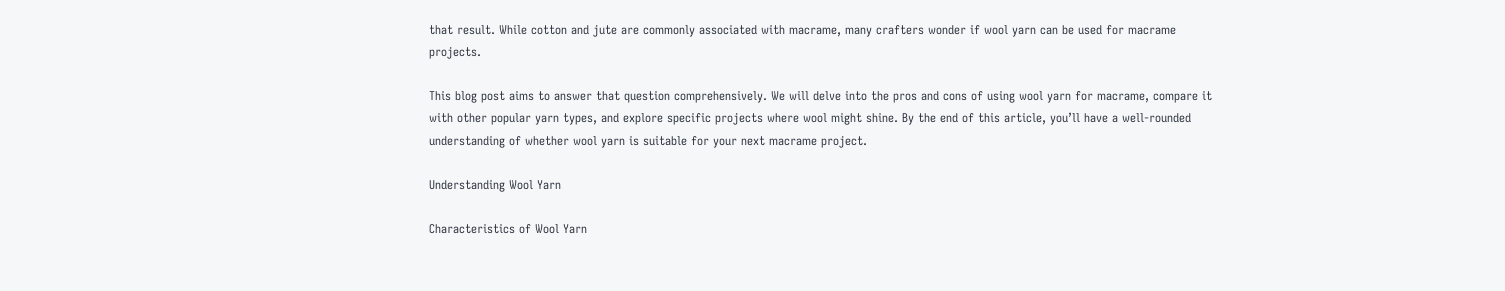that result. While cotton and jute are commonly associated with macrame, many crafters wonder if wool yarn can be used for macrame projects.

This blog post aims to answer that question comprehensively. We will delve into the pros and cons of using wool yarn for macrame, compare it with other popular yarn types, and explore specific projects where wool might shine. By the end of this article, you’ll have a well-rounded understanding of whether wool yarn is suitable for your next macrame project.

Understanding Wool Yarn

Characteristics of Wool Yarn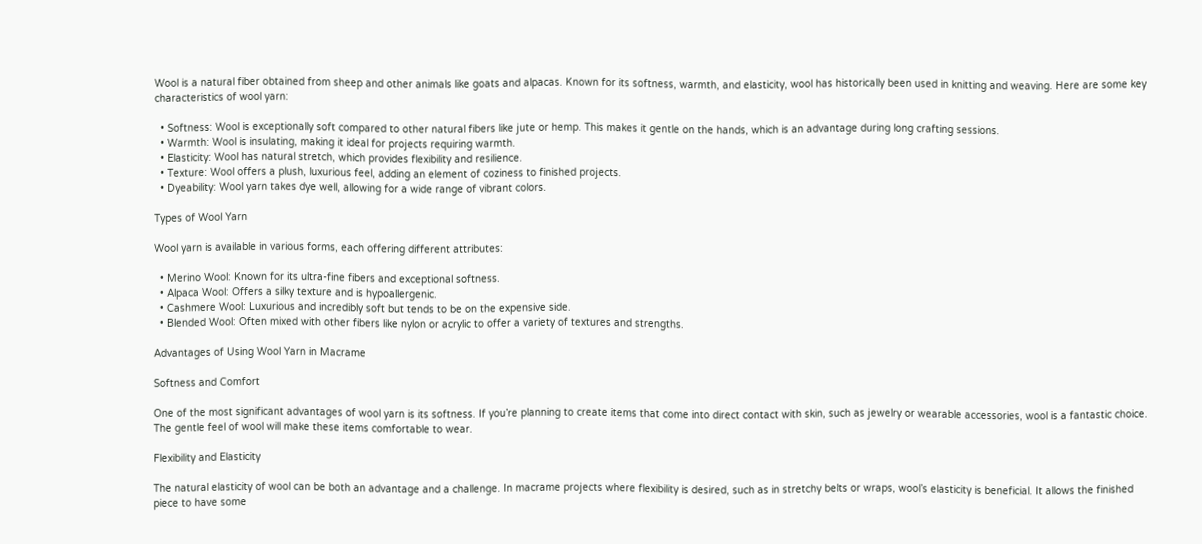Wool is a natural fiber obtained from sheep and other animals like goats and alpacas. Known for its softness, warmth, and elasticity, wool has historically been used in knitting and weaving. Here are some key characteristics of wool yarn:

  • Softness: Wool is exceptionally soft compared to other natural fibers like jute or hemp. This makes it gentle on the hands, which is an advantage during long crafting sessions.
  • Warmth: Wool is insulating, making it ideal for projects requiring warmth.
  • Elasticity: Wool has natural stretch, which provides flexibility and resilience.
  • Texture: Wool offers a plush, luxurious feel, adding an element of coziness to finished projects.
  • Dyeability: Wool yarn takes dye well, allowing for a wide range of vibrant colors.

Types of Wool Yarn

Wool yarn is available in various forms, each offering different attributes:

  • Merino Wool: Known for its ultra-fine fibers and exceptional softness.
  • Alpaca Wool: Offers a silky texture and is hypoallergenic.
  • Cashmere Wool: Luxurious and incredibly soft but tends to be on the expensive side.
  • Blended Wool: Often mixed with other fibers like nylon or acrylic to offer a variety of textures and strengths.

Advantages of Using Wool Yarn in Macrame

Softness and Comfort

One of the most significant advantages of wool yarn is its softness. If you’re planning to create items that come into direct contact with skin, such as jewelry or wearable accessories, wool is a fantastic choice. The gentle feel of wool will make these items comfortable to wear.

Flexibility and Elasticity

The natural elasticity of wool can be both an advantage and a challenge. In macrame projects where flexibility is desired, such as in stretchy belts or wraps, wool’s elasticity is beneficial. It allows the finished piece to have some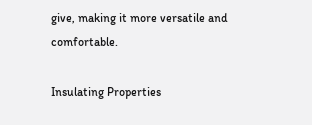give, making it more versatile and comfortable.

Insulating Properties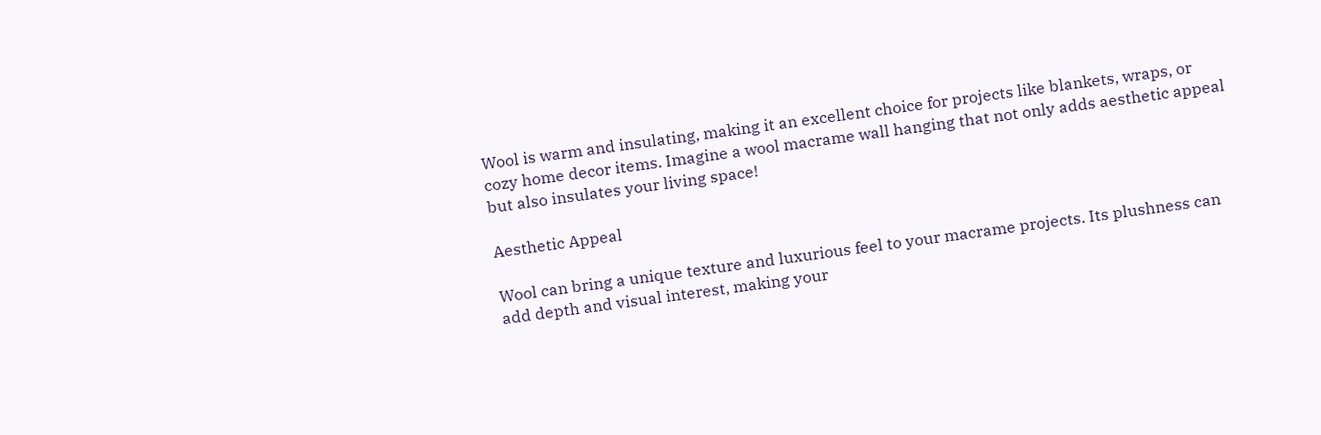Wool is warm and insulating, making it an excellent choice for projects like blankets, wraps, or cozy home decor items. Imagine a wool macrame wall hanging that not only adds aesthetic appeal but also insulates your living space!

Aesthetic Appeal

Wool can bring a unique texture and luxurious feel to your macrame projects. Its plushness can add depth and visual interest, making your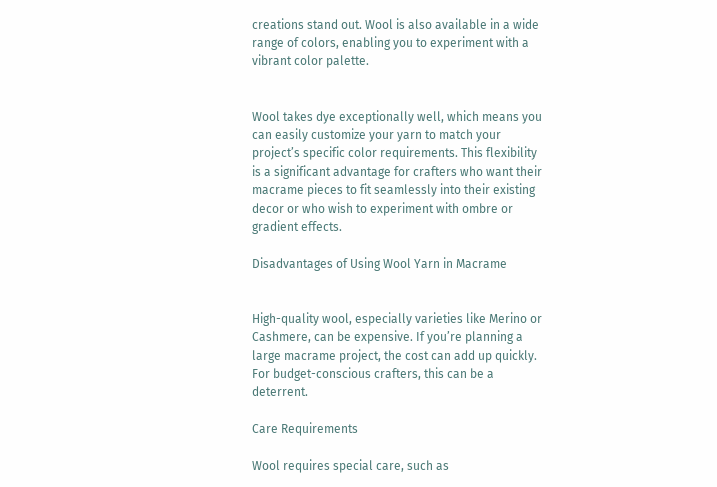creations stand out. Wool is also available in a wide range of colors, enabling you to experiment with a vibrant color palette.


Wool takes dye exceptionally well, which means you can easily customize your yarn to match your project’s specific color requirements. This flexibility is a significant advantage for crafters who want their macrame pieces to fit seamlessly into their existing decor or who wish to experiment with ombre or gradient effects.

Disadvantages of Using Wool Yarn in Macrame


High-quality wool, especially varieties like Merino or Cashmere, can be expensive. If you’re planning a large macrame project, the cost can add up quickly. For budget-conscious crafters, this can be a deterrent.

Care Requirements

Wool requires special care, such as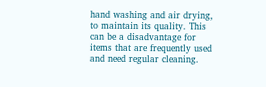hand washing and air drying, to maintain its quality. This can be a disadvantage for items that are frequently used and need regular cleaning.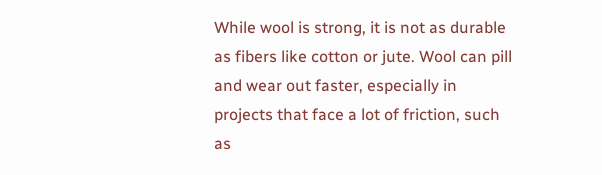While wool is strong, it is not as durable as fibers like cotton or jute. Wool can pill and wear out faster, especially in projects that face a lot of friction, such as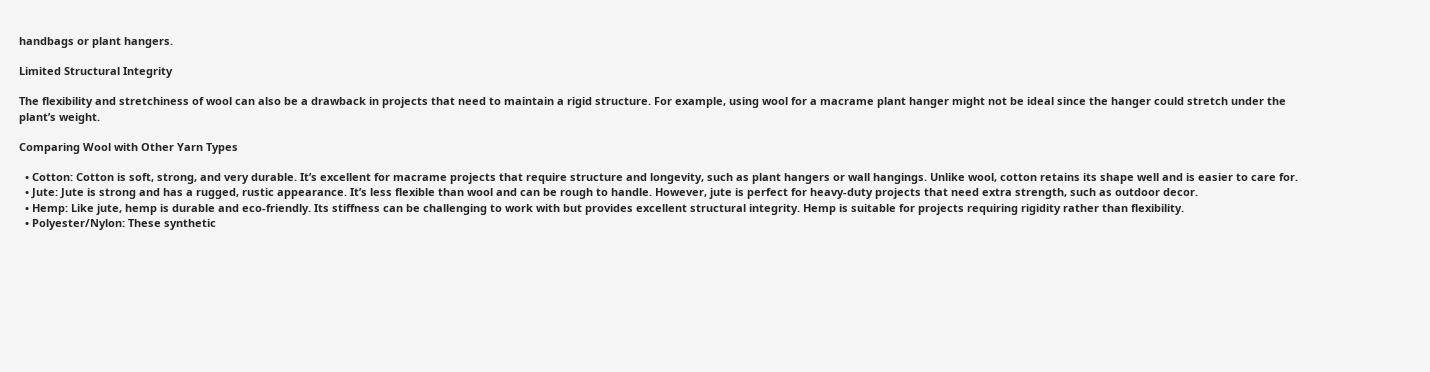handbags or plant hangers.

Limited Structural Integrity

The flexibility and stretchiness of wool can also be a drawback in projects that need to maintain a rigid structure. For example, using wool for a macrame plant hanger might not be ideal since the hanger could stretch under the plant’s weight.

Comparing Wool with Other Yarn Types

  • Cotton: Cotton is soft, strong, and very durable. It’s excellent for macrame projects that require structure and longevity, such as plant hangers or wall hangings. Unlike wool, cotton retains its shape well and is easier to care for.
  • Jute: Jute is strong and has a rugged, rustic appearance. It’s less flexible than wool and can be rough to handle. However, jute is perfect for heavy-duty projects that need extra strength, such as outdoor decor.
  • Hemp: Like jute, hemp is durable and eco-friendly. Its stiffness can be challenging to work with but provides excellent structural integrity. Hemp is suitable for projects requiring rigidity rather than flexibility.
  • Polyester/Nylon: These synthetic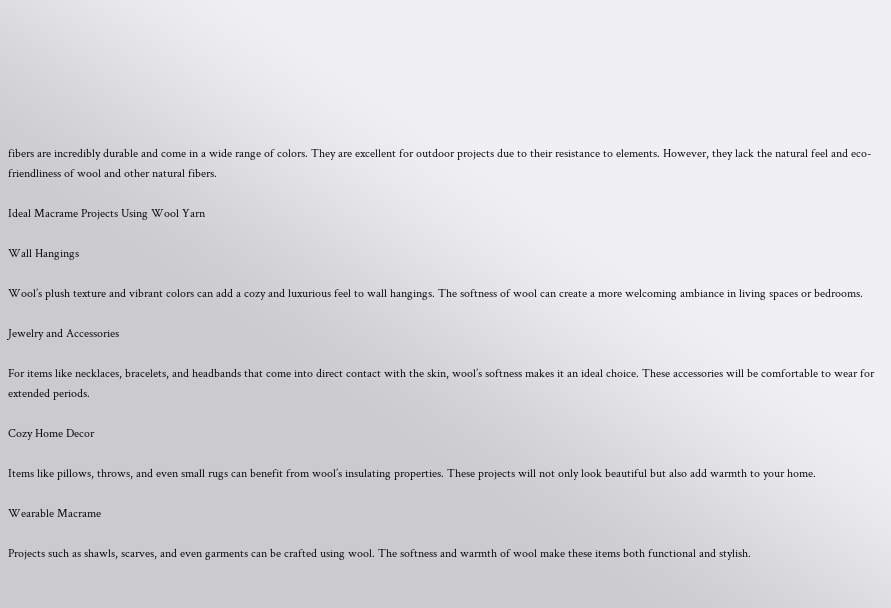fibers are incredibly durable and come in a wide range of colors. They are excellent for outdoor projects due to their resistance to elements. However, they lack the natural feel and eco-friendliness of wool and other natural fibers.

Ideal Macrame Projects Using Wool Yarn

Wall Hangings

Wool’s plush texture and vibrant colors can add a cozy and luxurious feel to wall hangings. The softness of wool can create a more welcoming ambiance in living spaces or bedrooms.

Jewelry and Accessories

For items like necklaces, bracelets, and headbands that come into direct contact with the skin, wool’s softness makes it an ideal choice. These accessories will be comfortable to wear for extended periods.

Cozy Home Decor

Items like pillows, throws, and even small rugs can benefit from wool’s insulating properties. These projects will not only look beautiful but also add warmth to your home.

Wearable Macrame

Projects such as shawls, scarves, and even garments can be crafted using wool. The softness and warmth of wool make these items both functional and stylish.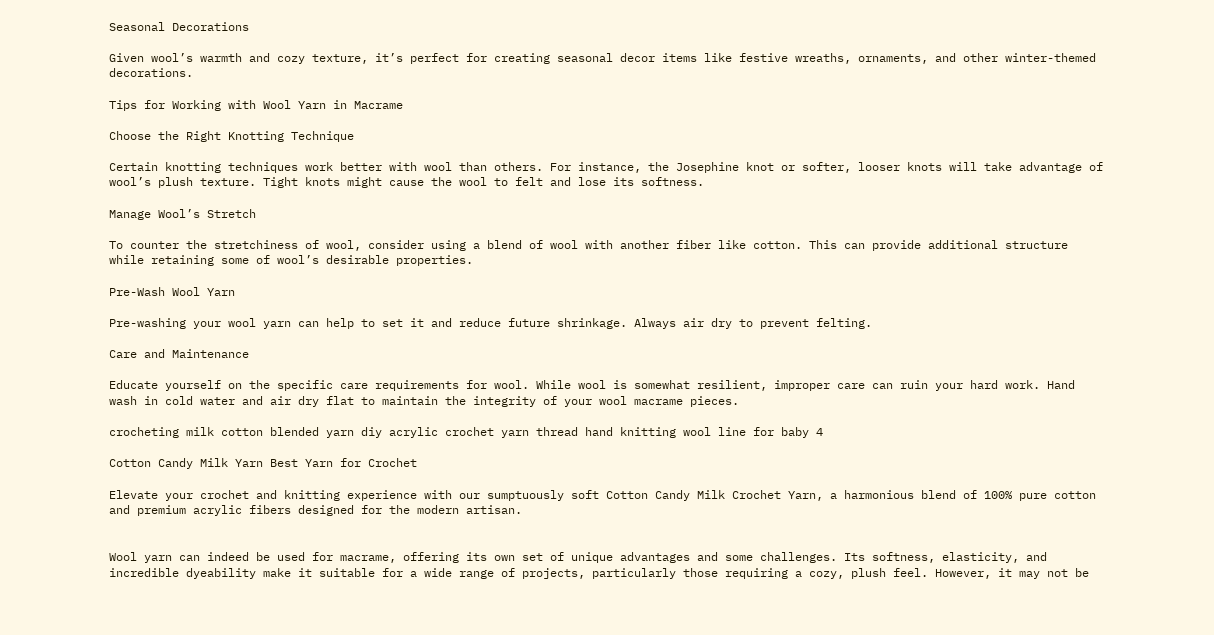Seasonal Decorations

Given wool’s warmth and cozy texture, it’s perfect for creating seasonal decor items like festive wreaths, ornaments, and other winter-themed decorations.

Tips for Working with Wool Yarn in Macrame

Choose the Right Knotting Technique

Certain knotting techniques work better with wool than others. For instance, the Josephine knot or softer, looser knots will take advantage of wool’s plush texture. Tight knots might cause the wool to felt and lose its softness.

Manage Wool’s Stretch

To counter the stretchiness of wool, consider using a blend of wool with another fiber like cotton. This can provide additional structure while retaining some of wool’s desirable properties.

Pre-Wash Wool Yarn

Pre-washing your wool yarn can help to set it and reduce future shrinkage. Always air dry to prevent felting.

Care and Maintenance

Educate yourself on the specific care requirements for wool. While wool is somewhat resilient, improper care can ruin your hard work. Hand wash in cold water and air dry flat to maintain the integrity of your wool macrame pieces.

crocheting milk cotton blended yarn diy acrylic crochet yarn thread hand knitting wool line for baby 4

Cotton Candy Milk Yarn Best Yarn for Crochet

Elevate your crochet and knitting experience with our sumptuously soft Cotton Candy Milk Crochet Yarn, a harmonious blend of 100% pure cotton and premium acrylic fibers designed for the modern artisan.


Wool yarn can indeed be used for macrame, offering its own set of unique advantages and some challenges. Its softness, elasticity, and incredible dyeability make it suitable for a wide range of projects, particularly those requiring a cozy, plush feel. However, it may not be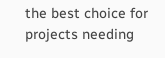the best choice for projects needing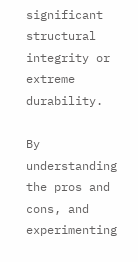significant structural integrity or extreme durability.

By understanding the pros and cons, and experimenting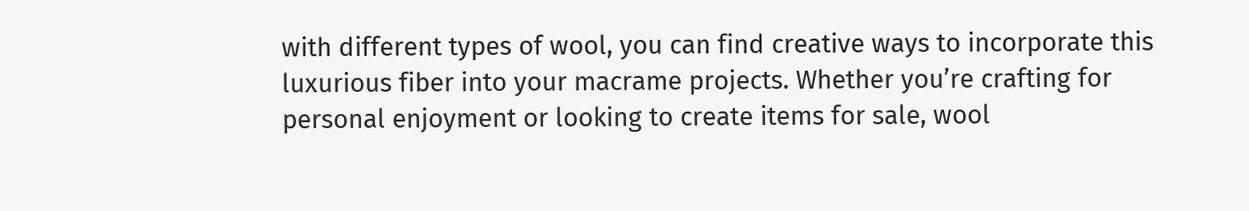with different types of wool, you can find creative ways to incorporate this luxurious fiber into your macrame projects. Whether you’re crafting for personal enjoyment or looking to create items for sale, wool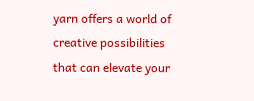yarn offers a world of creative possibilities that can elevate your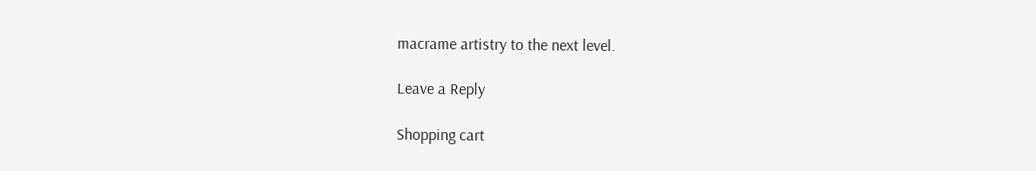macrame artistry to the next level.

Leave a Reply

Shopping cart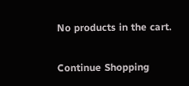No products in the cart.

Continue Shopping